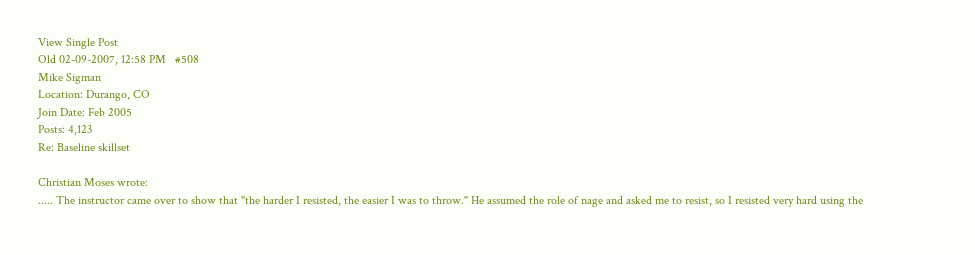View Single Post
Old 02-09-2007, 12:58 PM   #508
Mike Sigman
Location: Durango, CO
Join Date: Feb 2005
Posts: 4,123
Re: Baseline skillset

Christian Moses wrote:
..... The instructor came over to show that "the harder I resisted, the easier I was to throw." He assumed the role of nage and asked me to resist, so I resisted very hard using the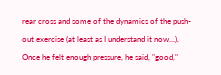rear cross and some of the dynamics of the push-out exercise (at least as I understand it now…). Once he felt enough pressure, he said, "good,"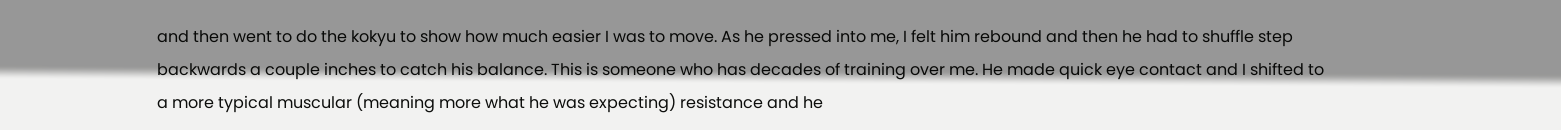and then went to do the kokyu to show how much easier I was to move. As he pressed into me, I felt him rebound and then he had to shuffle step backwards a couple inches to catch his balance. This is someone who has decades of training over me. He made quick eye contact and I shifted to a more typical muscular (meaning more what he was expecting) resistance and he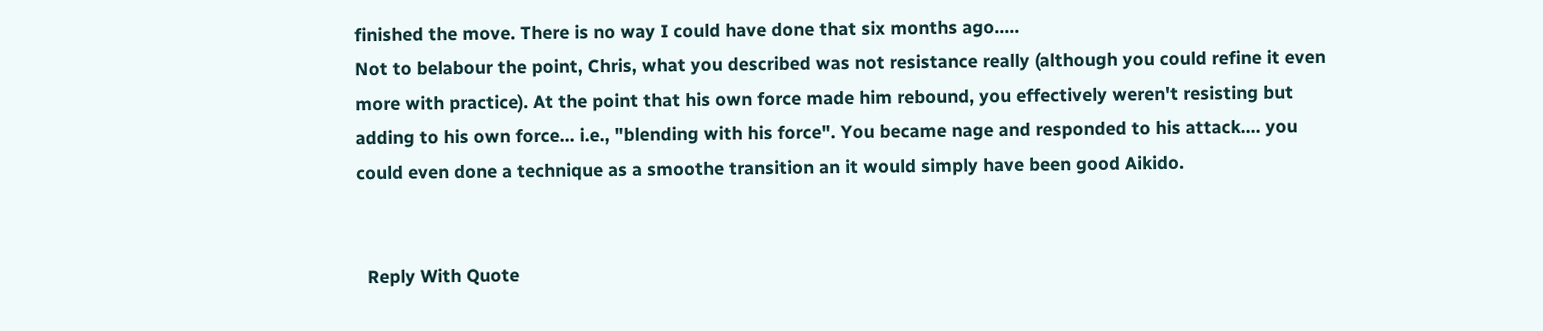finished the move. There is no way I could have done that six months ago.....
Not to belabour the point, Chris, what you described was not resistance really (although you could refine it even more with practice). At the point that his own force made him rebound, you effectively weren't resisting but adding to his own force... i.e., "blending with his force". You became nage and responded to his attack.... you could even done a technique as a smoothe transition an it would simply have been good Aikido.


  Reply With Quote